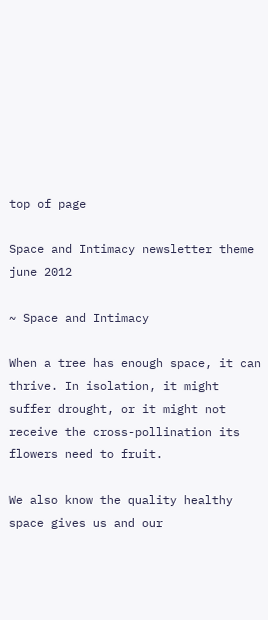top of page

Space and Intimacy newsletter theme june 2012

~ Space and Intimacy

When a tree has enough space, it can thrive. In isolation, it might suffer drought, or it might not receive the cross-pollination its flowers need to fruit.

We also know the quality healthy space gives us and our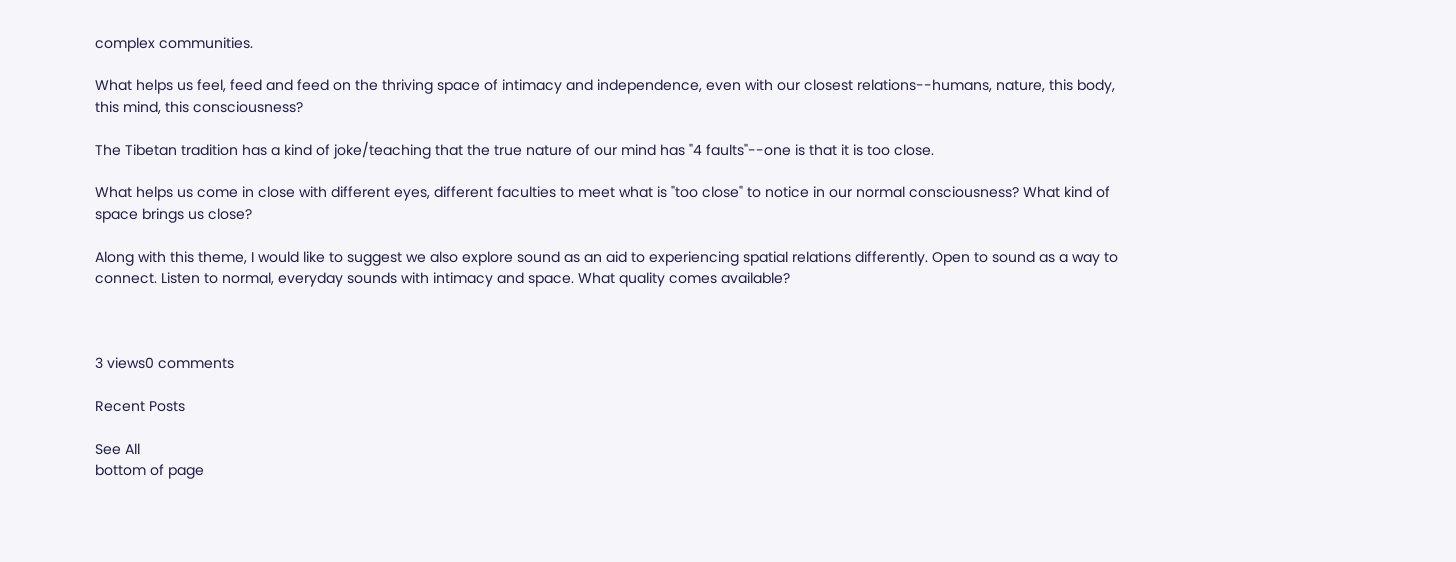complex communities.

What helps us feel, feed and feed on the thriving space of intimacy and independence, even with our closest relations--humans, nature, this body, this mind, this consciousness?

The Tibetan tradition has a kind of joke/teaching that the true nature of our mind has "4 faults"--one is that it is too close.

What helps us come in close with different eyes, different faculties to meet what is "too close" to notice in our normal consciousness? What kind of space brings us close?

Along with this theme, I would like to suggest we also explore sound as an aid to experiencing spatial relations differently. Open to sound as a way to connect. Listen to normal, everyday sounds with intimacy and space. What quality comes available?



3 views0 comments

Recent Posts

See All
bottom of page